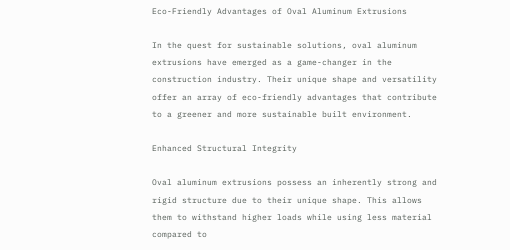Eco-Friendly Advantages of Oval Aluminum Extrusions

In the quest for sustainable solutions, oval aluminum extrusions have emerged as a game-changer in the construction industry. Their unique shape and versatility offer an array of eco-friendly advantages that contribute to a greener and more sustainable built environment.

Enhanced Structural Integrity

Oval aluminum extrusions possess an inherently strong and rigid structure due to their unique shape. This allows them to withstand higher loads while using less material compared to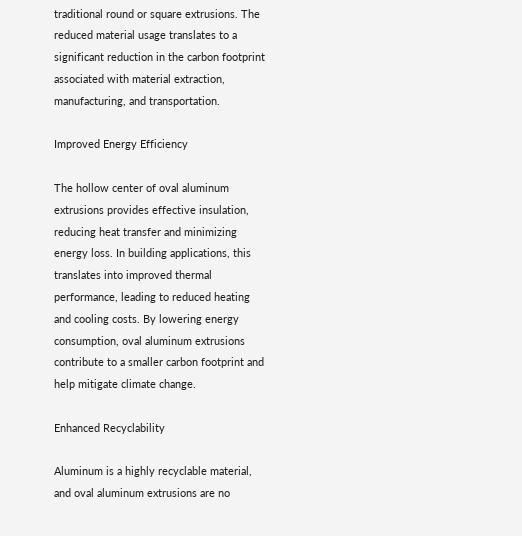traditional round or square extrusions. The reduced material usage translates to a significant reduction in the carbon footprint associated with material extraction, manufacturing, and transportation.

Improved Energy Efficiency

The hollow center of oval aluminum extrusions provides effective insulation, reducing heat transfer and minimizing energy loss. In building applications, this translates into improved thermal performance, leading to reduced heating and cooling costs. By lowering energy consumption, oval aluminum extrusions contribute to a smaller carbon footprint and help mitigate climate change.

Enhanced Recyclability

Aluminum is a highly recyclable material, and oval aluminum extrusions are no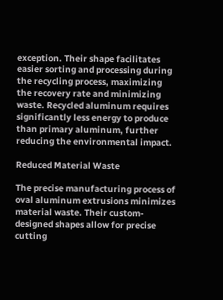exception. Their shape facilitates easier sorting and processing during the recycling process, maximizing the recovery rate and minimizing waste. Recycled aluminum requires significantly less energy to produce than primary aluminum, further reducing the environmental impact.

Reduced Material Waste

The precise manufacturing process of oval aluminum extrusions minimizes material waste. Their custom-designed shapes allow for precise cutting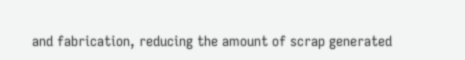and fabrication, reducing the amount of scrap generated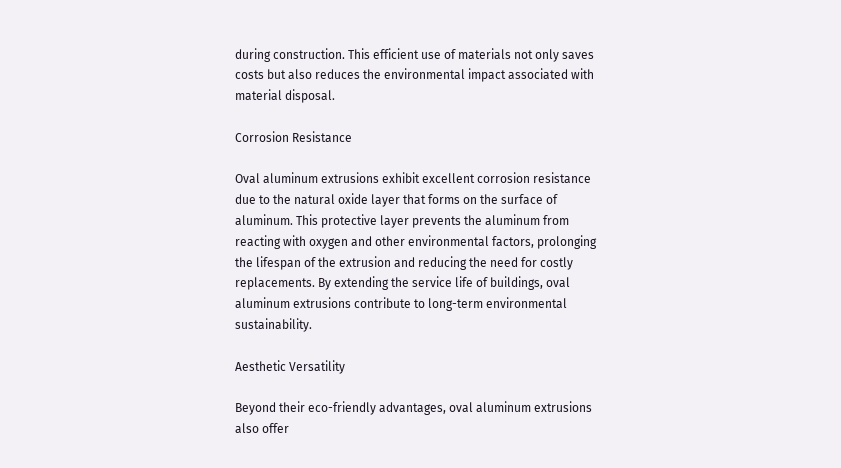during construction. This efficient use of materials not only saves costs but also reduces the environmental impact associated with material disposal.

Corrosion Resistance

Oval aluminum extrusions exhibit excellent corrosion resistance due to the natural oxide layer that forms on the surface of aluminum. This protective layer prevents the aluminum from reacting with oxygen and other environmental factors, prolonging the lifespan of the extrusion and reducing the need for costly replacements. By extending the service life of buildings, oval aluminum extrusions contribute to long-term environmental sustainability.

Aesthetic Versatility

Beyond their eco-friendly advantages, oval aluminum extrusions also offer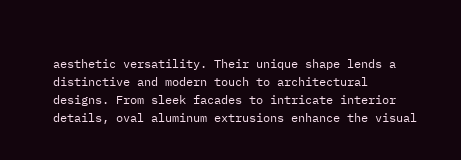aesthetic versatility. Their unique shape lends a distinctive and modern touch to architectural designs. From sleek facades to intricate interior details, oval aluminum extrusions enhance the visual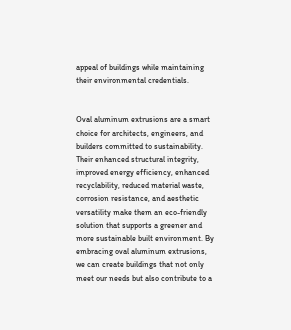appeal of buildings while maintaining their environmental credentials.


Oval aluminum extrusions are a smart choice for architects, engineers, and builders committed to sustainability. Their enhanced structural integrity, improved energy efficiency, enhanced recyclability, reduced material waste, corrosion resistance, and aesthetic versatility make them an eco-friendly solution that supports a greener and more sustainable built environment. By embracing oval aluminum extrusions, we can create buildings that not only meet our needs but also contribute to a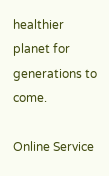healthier planet for generations to come.

Online Service